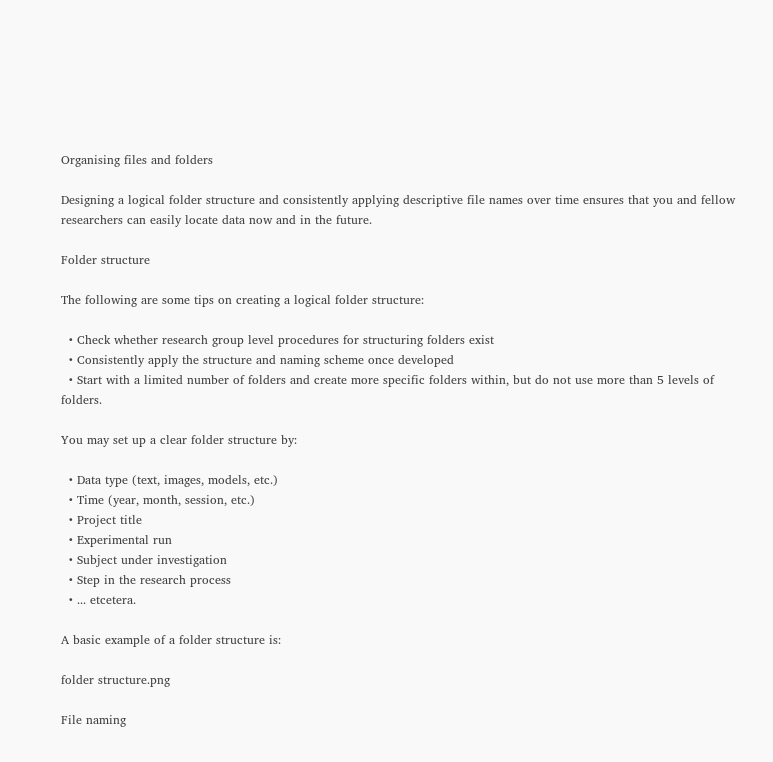Organising files and folders

Designing a logical folder structure and consistently applying descriptive file names over time ensures that you and fellow researchers can easily locate data now and in the future.

Folder structure

The following are some tips on creating a logical folder structure:

  • Check whether research group level procedures for structuring folders exist
  • Consistently apply the structure and naming scheme once developed
  • Start with a limited number of folders and create more specific folders within, but do not use more than 5 levels of folders.

You may set up a clear folder structure by:

  • Data type (text, images, models, etc.)
  • Time (year, month, session, etc.)
  • Project title
  • Experimental run
  • Subject under investigation
  • Step in the research process
  • ... etcetera.

A basic example of a folder structure is:

folder structure.png

File naming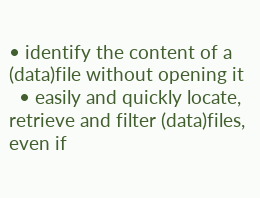• identify the content of a (data)file without opening it
  • easily and quickly locate, retrieve and filter (data)files, even if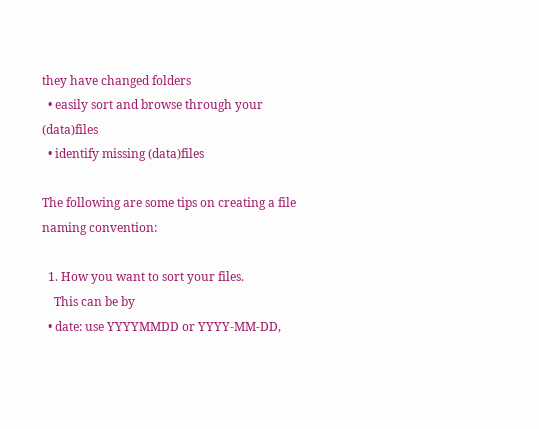they have changed folders
  • easily sort and browse through your (data)files
  • identify missing (data)files

The following are some tips on creating a file naming convention:

  1. How you want to sort your files.
    This can be by
  • date: use YYYYMMDD or YYYY-MM-DD,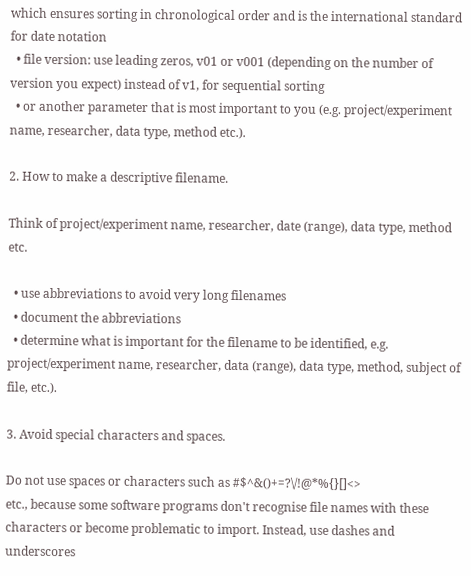which ensures sorting in chronological order and is the international standard for date notation
  • file version: use leading zeros, v01 or v001 (depending on the number of version you expect) instead of v1, for sequential sorting
  • or another parameter that is most important to you (e.g. project/experiment name, researcher, data type, method etc.).

2. How to make a descriptive filename.

Think of project/experiment name, researcher, date (range), data type, method etc.

  • use abbreviations to avoid very long filenames
  • document the abbreviations
  • determine what is important for the filename to be identified, e.g. project/experiment name, researcher, data (range), data type, method, subject of file, etc.).

3. Avoid special characters and spaces.

Do not use spaces or characters such as #$^&()+=?\/!@*%{}[]<>
etc., because some software programs don't recognise file names with these
characters or become problematic to import. Instead, use dashes and underscores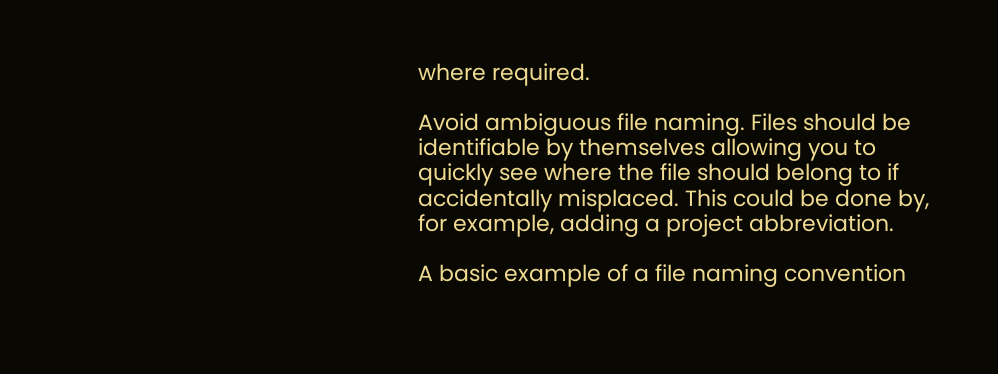where required.

Avoid ambiguous file naming. Files should be identifiable by themselves allowing you to quickly see where the file should belong to if accidentally misplaced. This could be done by, for example, adding a project abbreviation.

A basic example of a file naming convention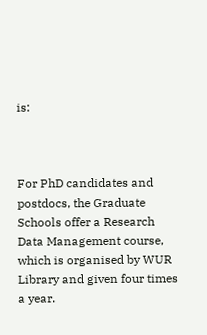is:



For PhD candidates and postdocs, the Graduate Schools offer a Research Data Management course, which is organised by WUR Library and given four times a year.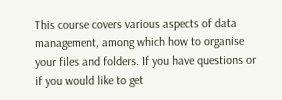This course covers various aspects of data management, among which how to organise your files and folders. If you have questions or if you would like to get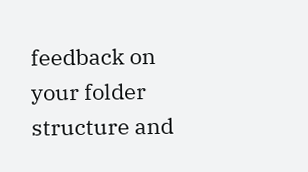feedback on your folder structure and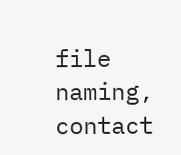file naming, contact